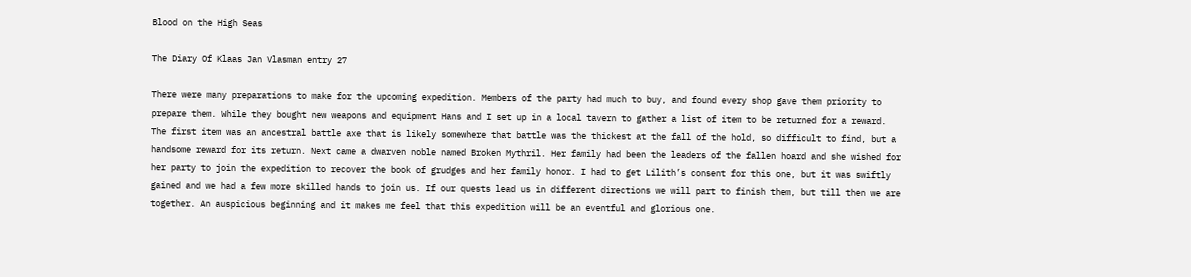Blood on the High Seas

The Diary Of Klaas Jan Vlasman entry 27

There were many preparations to make for the upcoming expedition. Members of the party had much to buy, and found every shop gave them priority to prepare them. While they bought new weapons and equipment Hans and I set up in a local tavern to gather a list of item to be returned for a reward. The first item was an ancestral battle axe that is likely somewhere that battle was the thickest at the fall of the hold, so difficult to find, but a handsome reward for its return. Next came a dwarven noble named Broken Mythril. Her family had been the leaders of the fallen hoard and she wished for her party to join the expedition to recover the book of grudges and her family honor. I had to get Lilith’s consent for this one, but it was swiftly gained and we had a few more skilled hands to join us. If our quests lead us in different directions we will part to finish them, but till then we are together. An auspicious beginning and it makes me feel that this expedition will be an eventful and glorious one.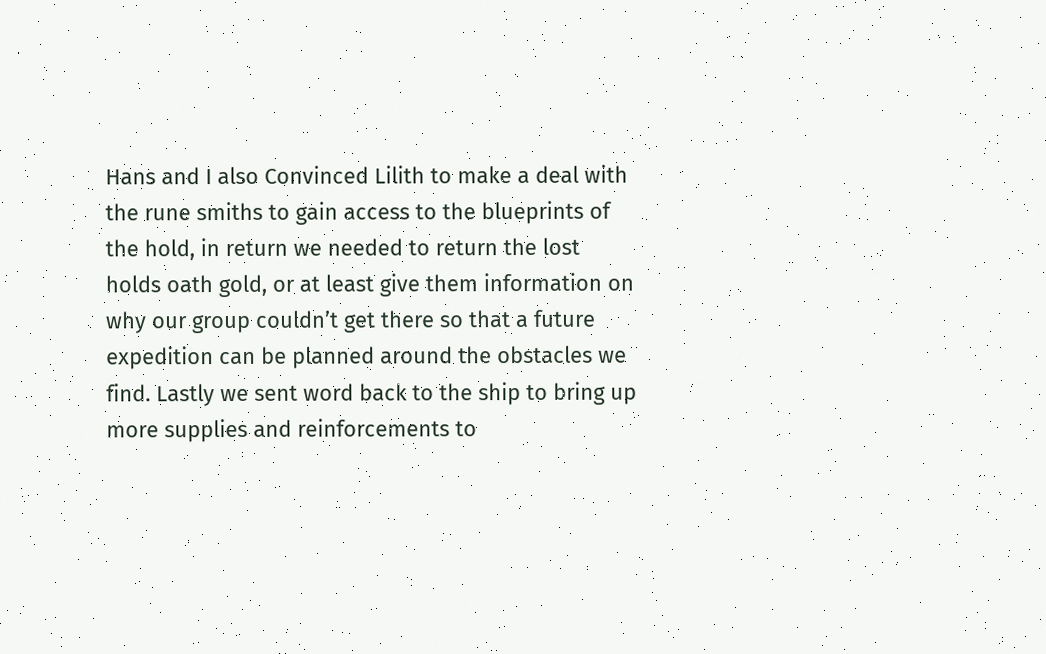Hans and I also Convinced Lilith to make a deal with the rune smiths to gain access to the blueprints of the hold, in return we needed to return the lost holds oath gold, or at least give them information on why our group couldn’t get there so that a future expedition can be planned around the obstacles we find. Lastly we sent word back to the ship to bring up more supplies and reinforcements to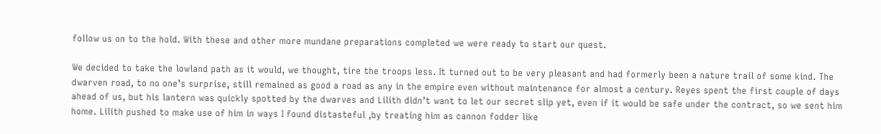follow us on to the hold. With these and other more mundane preparations completed we were ready to start our quest.

We decided to take the lowland path as it would, we thought, tire the troops less. It turned out to be very pleasant and had formerly been a nature trail of some kind. The dwarven road, to no one’s surprise, still remained as good a road as any in the empire even without maintenance for almost a century. Reyes spent the first couple of days ahead of us, but his lantern was quickly spotted by the dwarves and Lilith didn’t want to let our secret slip yet, even if it would be safe under the contract, so we sent him home. Lilith pushed to make use of him in ways I found distasteful ,by treating him as cannon fodder like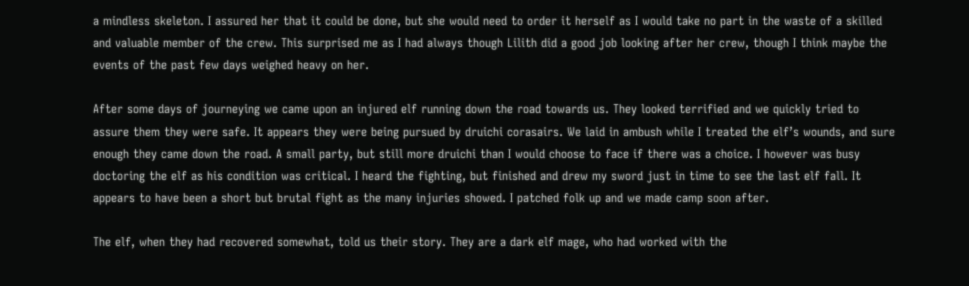a mindless skeleton. I assured her that it could be done, but she would need to order it herself as I would take no part in the waste of a skilled and valuable member of the crew. This surprised me as I had always though Lilith did a good job looking after her crew, though I think maybe the events of the past few days weighed heavy on her.

After some days of journeying we came upon an injured elf running down the road towards us. They looked terrified and we quickly tried to assure them they were safe. It appears they were being pursued by druichi corasairs. We laid in ambush while I treated the elf’s wounds, and sure enough they came down the road. A small party, but still more druichi than I would choose to face if there was a choice. I however was busy doctoring the elf as his condition was critical. I heard the fighting, but finished and drew my sword just in time to see the last elf fall. It appears to have been a short but brutal fight as the many injuries showed. I patched folk up and we made camp soon after.

The elf, when they had recovered somewhat, told us their story. They are a dark elf mage, who had worked with the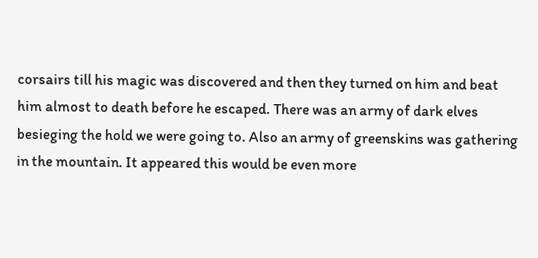corsairs till his magic was discovered and then they turned on him and beat him almost to death before he escaped. There was an army of dark elves besieging the hold we were going to. Also an army of greenskins was gathering in the mountain. It appeared this would be even more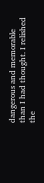dangerous and memorable than I had thought. I relished the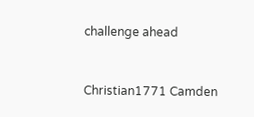challenge ahead


Christian1771 Camden